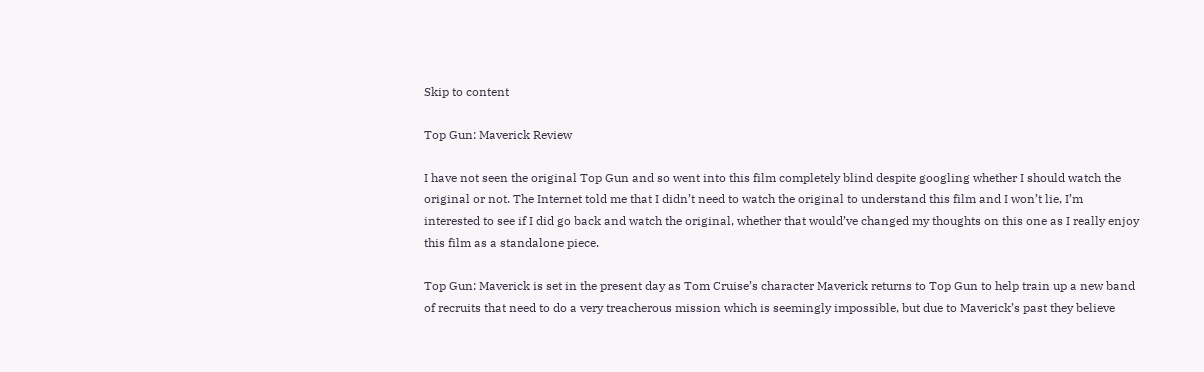Skip to content

Top Gun: Maverick Review

I have not seen the original Top Gun and so went into this film completely blind despite googling whether I should watch the original or not. The Internet told me that I didn’t need to watch the original to understand this film and I won’t lie, I’m interested to see if I did go back and watch the original, whether that would’ve changed my thoughts on this one as I really enjoy this film as a standalone piece.

Top Gun: Maverick is set in the present day as Tom Cruise’s character Maverick returns to Top Gun to help train up a new band of recruits that need to do a very treacherous mission which is seemingly impossible, but due to Maverick’s past they believe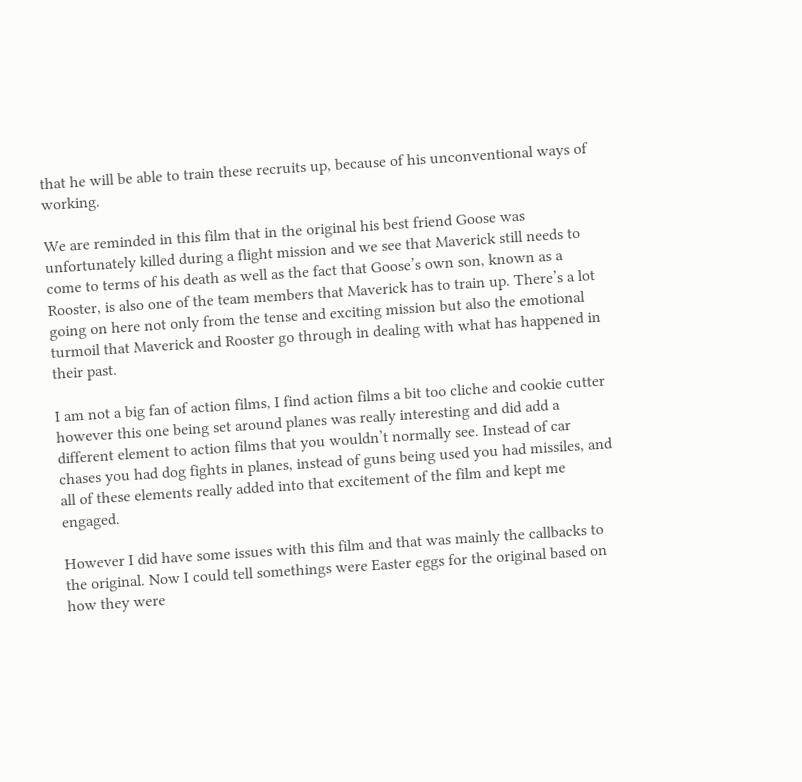that he will be able to train these recruits up, because of his unconventional ways of working.

We are reminded in this film that in the original his best friend Goose was unfortunately killed during a flight mission and we see that Maverick still needs to come to terms of his death as well as the fact that Goose’s own son, known as a Rooster, is also one of the team members that Maverick has to train up. There’s a lot going on here not only from the tense and exciting mission but also the emotional turmoil that Maverick and Rooster go through in dealing with what has happened in their past.

I am not a big fan of action films, I find action films a bit too cliche and cookie cutter however this one being set around planes was really interesting and did add a different element to action films that you wouldn’t normally see. Instead of car chases you had dog fights in planes, instead of guns being used you had missiles, and all of these elements really added into that excitement of the film and kept me engaged.

However I did have some issues with this film and that was mainly the callbacks to the original. Now I could tell somethings were Easter eggs for the original based on how they were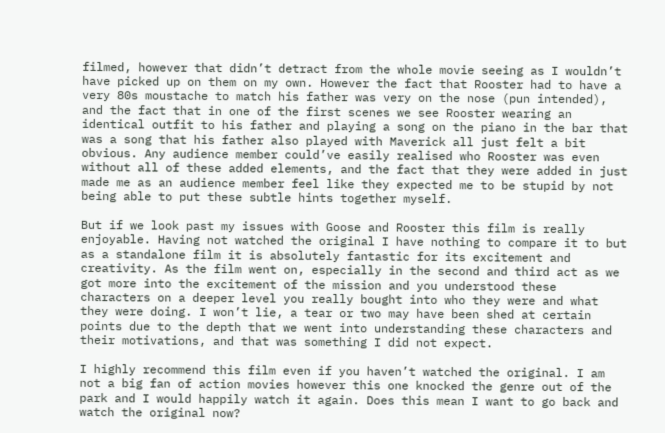filmed, however that didn’t detract from the whole movie seeing as I wouldn’t have picked up on them on my own. However the fact that Rooster had to have a very 80s moustache to match his father was very on the nose (pun intended), and the fact that in one of the first scenes we see Rooster wearing an identical outfit to his father and playing a song on the piano in the bar that was a song that his father also played with Maverick all just felt a bit obvious. Any audience member could’ve easily realised who Rooster was even without all of these added elements, and the fact that they were added in just made me as an audience member feel like they expected me to be stupid by not being able to put these subtle hints together myself.

But if we look past my issues with Goose and Rooster this film is really enjoyable. Having not watched the original I have nothing to compare it to but as a standalone film it is absolutely fantastic for its excitement and creativity. As the film went on, especially in the second and third act as we got more into the excitement of the mission and you understood these characters on a deeper level you really bought into who they were and what they were doing. I won’t lie, a tear or two may have been shed at certain points due to the depth that we went into understanding these characters and their motivations, and that was something I did not expect.

I highly recommend this film even if you haven’t watched the original. I am not a big fan of action movies however this one knocked the genre out of the park and I would happily watch it again. Does this mean I want to go back and watch the original now?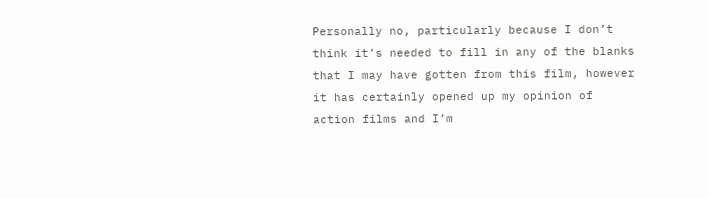Personally no, particularly because I don’t think it’s needed to fill in any of the blanks that I may have gotten from this film, however it has certainly opened up my opinion of action films and I’m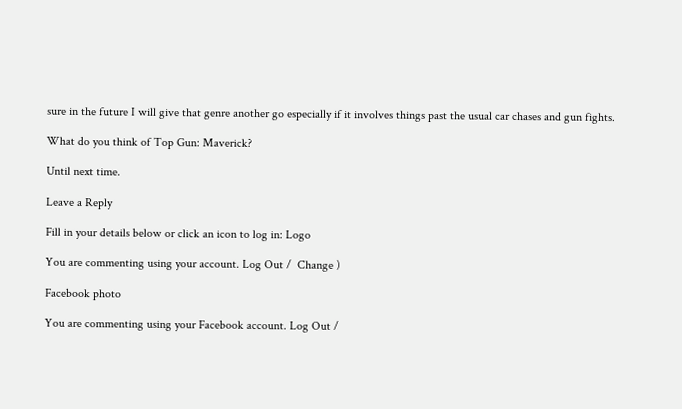sure in the future I will give that genre another go especially if it involves things past the usual car chases and gun fights.

What do you think of Top Gun: Maverick?

Until next time.

Leave a Reply

Fill in your details below or click an icon to log in: Logo

You are commenting using your account. Log Out /  Change )

Facebook photo

You are commenting using your Facebook account. Log Out /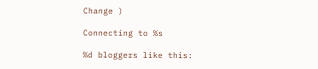Change )

Connecting to %s

%d bloggers like this: